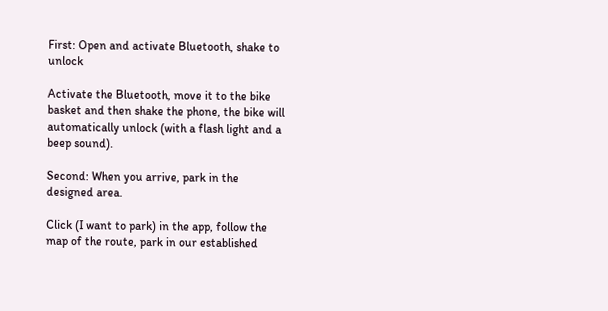First: Open and activate Bluetooth, shake to unlock

Activate the Bluetooth, move it to the bike basket and then shake the phone, the bike will automatically unlock (with a flash light and a beep sound).

Second: When you arrive, park in the designed area.

Click (I want to park) in the app, follow the map of the route, park in our established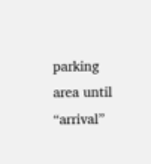parking area until “arrival”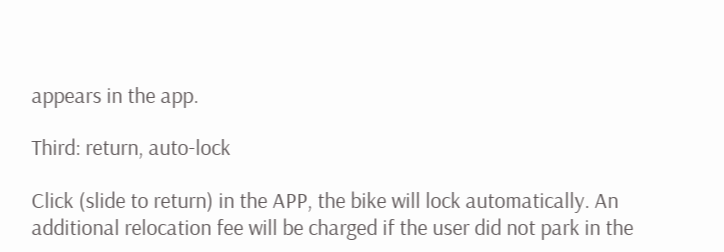appears in the app.

Third: return, auto-lock

Click (slide to return) in the APP, the bike will lock automatically. An additional relocation fee will be charged if the user did not park in the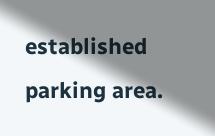established parking area.